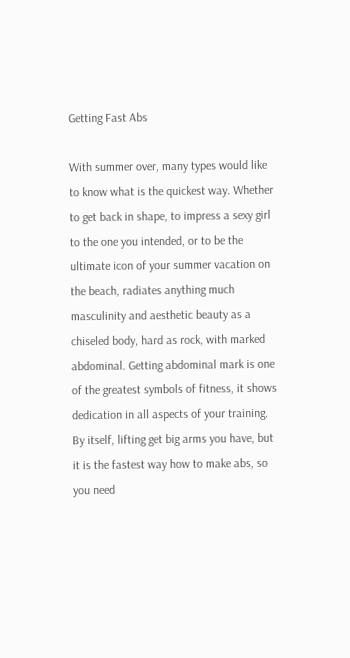Getting Fast Abs

With summer over, many types would like to know what is the quickest way. Whether to get back in shape, to impress a sexy girl to the one you intended, or to be the ultimate icon of your summer vacation on the beach, radiates anything much masculinity and aesthetic beauty as a chiseled body, hard as rock, with marked abdominal. Getting abdominal mark is one of the greatest symbols of fitness, it shows dedication in all aspects of your training. By itself, lifting get big arms you have, but it is the fastest way how to make abs, so you need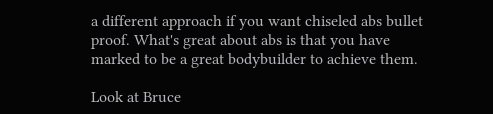a different approach if you want chiseled abs bullet proof. What's great about abs is that you have marked to be a great bodybuilder to achieve them.

Look at Bruce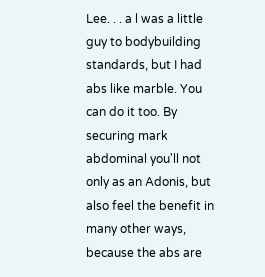Lee. . . a l was a little guy to bodybuilding standards, but I had abs like marble. You can do it too. By securing mark abdominal you'll not only as an Adonis, but also feel the benefit in many other ways, because the abs are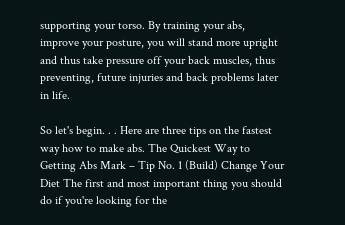supporting your torso. By training your abs, improve your posture, you will stand more upright and thus take pressure off your back muscles, thus preventing, future injuries and back problems later in life.

So let's begin. . . Here are three tips on the fastest way how to make abs. The Quickest Way to Getting Abs Mark – Tip No. 1 (Build) Change Your Diet The first and most important thing you should do if you're looking for the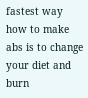fastest way how to make abs is to change your diet and burn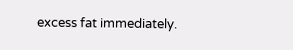excess fat immediately.